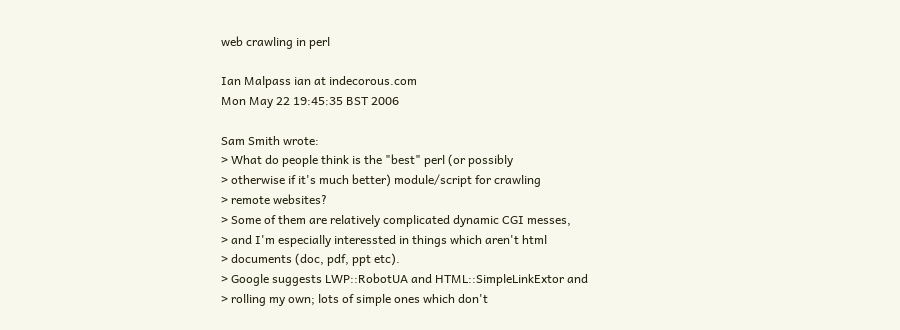web crawling in perl

Ian Malpass ian at indecorous.com
Mon May 22 19:45:35 BST 2006

Sam Smith wrote:
> What do people think is the "best" perl (or possibly
> otherwise if it's much better) module/script for crawling
> remote websites?
> Some of them are relatively complicated dynamic CGI messes,
> and I'm especially interessted in things which aren't html
> documents (doc, pdf, ppt etc).
> Google suggests LWP::RobotUA and HTML::SimpleLinkExtor and
> rolling my own; lots of simple ones which don't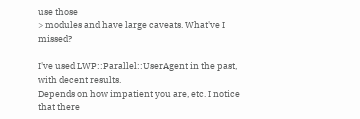use those
> modules and have large caveats. What've I missed?

I've used LWP::Parallel::UserAgent in the past, with decent results.
Depends on how impatient you are, etc. I notice that there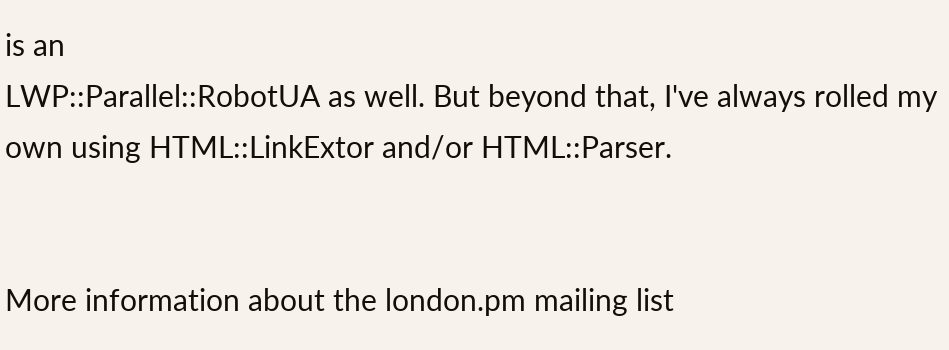is an
LWP::Parallel::RobotUA as well. But beyond that, I've always rolled my
own using HTML::LinkExtor and/or HTML::Parser.


More information about the london.pm mailing list